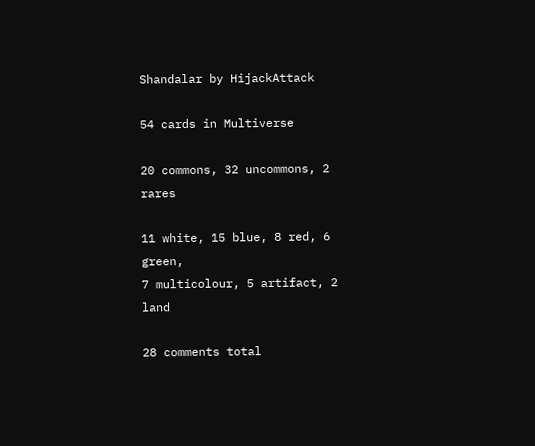Shandalar by HijackAttack

54 cards in Multiverse

20 commons, 32 uncommons, 2 rares

11 white, 15 blue, 8 red, 6 green,
7 multicolour, 5 artifact, 2 land

28 comments total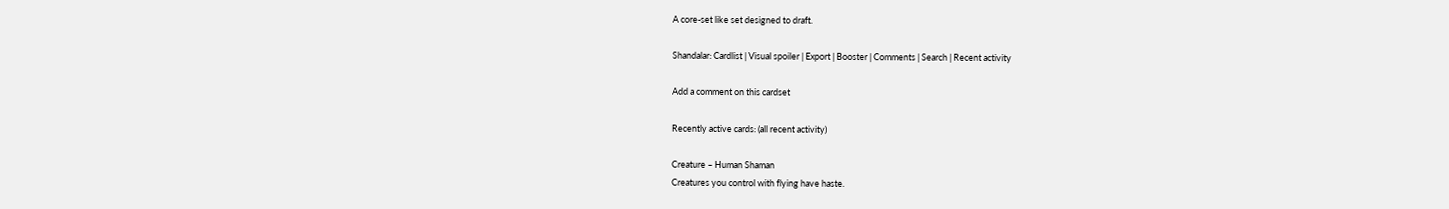A core-set like set designed to draft.

Shandalar: Cardlist | Visual spoiler | Export | Booster | Comments | Search | Recent activity

Add a comment on this cardset

Recently active cards: (all recent activity)

Creature – Human Shaman
Creatures you control with flying have haste.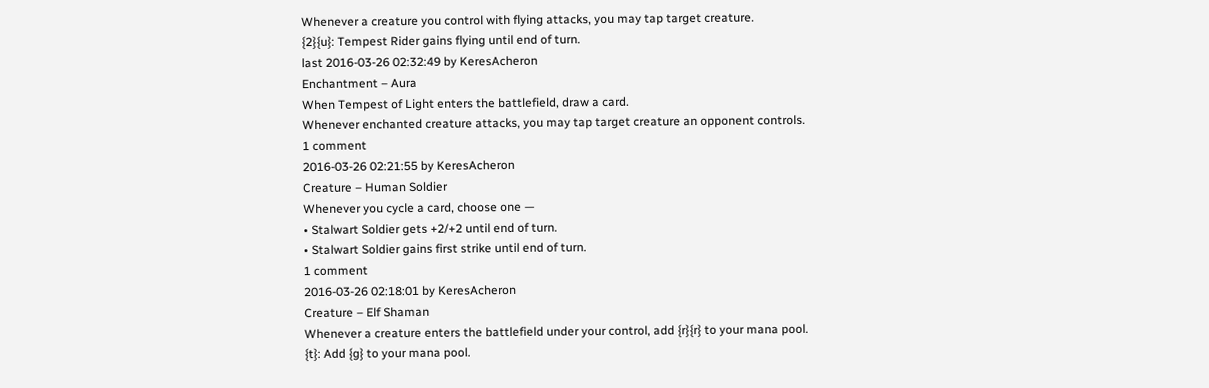Whenever a creature you control with flying attacks, you may tap target creature.
{2}{u}: Tempest Rider gains flying until end of turn.
last 2016-03-26 02:32:49 by KeresAcheron
Enchantment – Aura
When Tempest of Light enters the battlefield, draw a card.
Whenever enchanted creature attacks, you may tap target creature an opponent controls.
1 comment
2016-03-26 02:21:55 by KeresAcheron
Creature – Human Soldier
Whenever you cycle a card, choose one —
• Stalwart Soldier gets +2/+2 until end of turn.
• Stalwart Soldier gains first strike until end of turn.
1 comment
2016-03-26 02:18:01 by KeresAcheron
Creature – Elf Shaman
Whenever a creature enters the battlefield under your control, add {r}{r} to your mana pool.
{t}: Add {g} to your mana pool.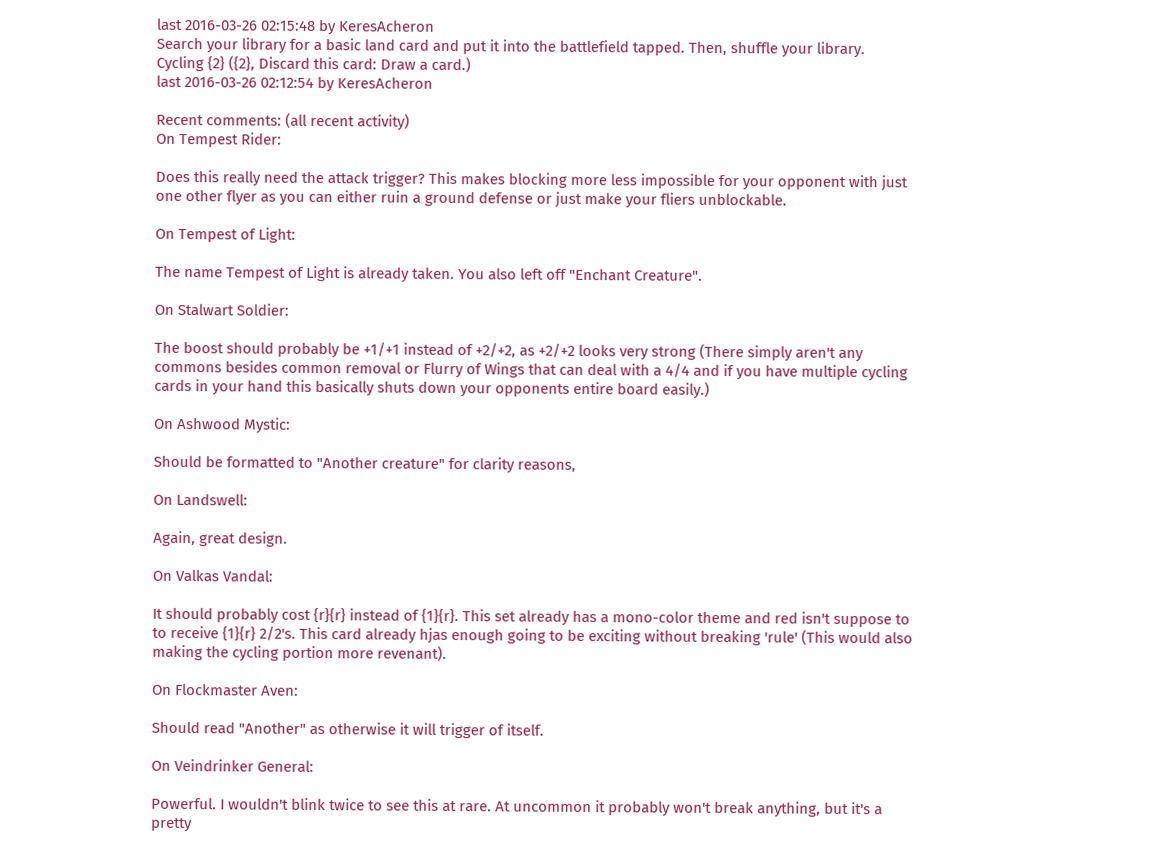last 2016-03-26 02:15:48 by KeresAcheron
Search your library for a basic land card and put it into the battlefield tapped. Then, shuffle your library.
Cycling {2} ({2}, Discard this card: Draw a card.)
last 2016-03-26 02:12:54 by KeresAcheron

Recent comments: (all recent activity)
On Tempest Rider:

Does this really need the attack trigger? This makes blocking more less impossible for your opponent with just one other flyer as you can either ruin a ground defense or just make your fliers unblockable.

On Tempest of Light:

The name Tempest of Light is already taken. You also left off "Enchant Creature".

On Stalwart Soldier:

The boost should probably be +1/+1 instead of +2/+2, as +2/+2 looks very strong (There simply aren't any commons besides common removal or Flurry of Wings that can deal with a 4/4 and if you have multiple cycling cards in your hand this basically shuts down your opponents entire board easily.)

On Ashwood Mystic:

Should be formatted to "Another creature" for clarity reasons,

On Landswell:

Again, great design.

On Valkas Vandal:

It should probably cost {r}{r} instead of {1}{r}. This set already has a mono-color theme and red isn't suppose to to receive {1}{r} 2/2's. This card already hjas enough going to be exciting without breaking 'rule' (This would also making the cycling portion more revenant).

On Flockmaster Aven:

Should read "Another" as otherwise it will trigger of itself.

On Veindrinker General:

Powerful. I wouldn't blink twice to see this at rare. At uncommon it probably won't break anything, but it's a pretty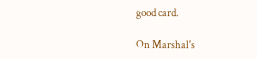good card.

On Marshal's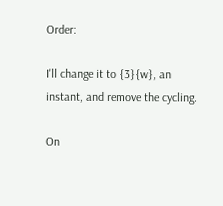Order:

I'll change it to {3}{w}, an instant, and remove the cycling.

On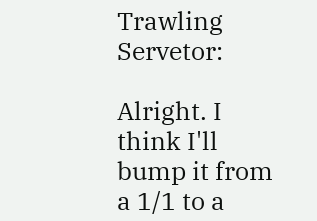Trawling Servetor:

Alright. I think I'll bump it from a 1/1 to a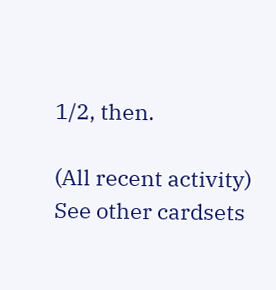1/2, then.

(All recent activity)
See other cardsets